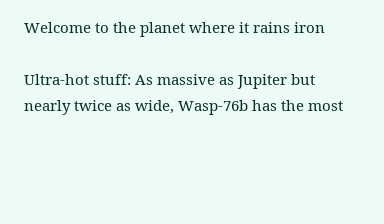Welcome to the planet where it rains iron

Ultra-hot stuff: As massive as Jupiter but nearly twice as wide, Wasp-76b has the most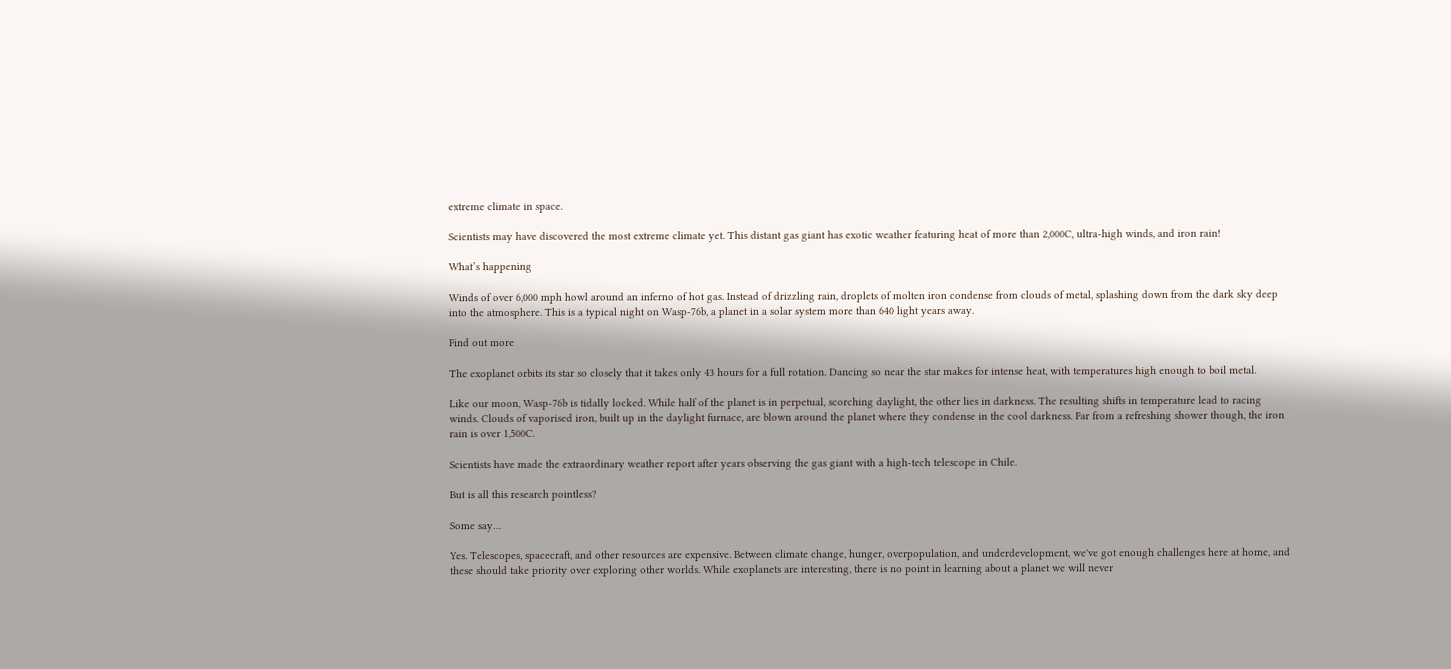extreme climate in space.

Scientists may have discovered the most extreme climate yet. This distant gas giant has exotic weather featuring heat of more than 2,000C, ultra-high winds, and iron rain!

What’s happening

Winds of over 6,000 mph howl around an inferno of hot gas. Instead of drizzling rain, droplets of molten iron condense from clouds of metal, splashing down from the dark sky deep into the atmosphere. This is a typical night on Wasp-76b, a planet in a solar system more than 640 light years away.

Find out more

The exoplanet orbits its star so closely that it takes only 43 hours for a full rotation. Dancing so near the star makes for intense heat, with temperatures high enough to boil metal.

Like our moon, Wasp-76b is tidally locked. While half of the planet is in perpetual, scorching daylight, the other lies in darkness. The resulting shifts in temperature lead to racing winds. Clouds of vaporised iron, built up in the daylight furnace, are blown around the planet where they condense in the cool darkness. Far from a refreshing shower though, the iron rain is over 1,500C.

Scientists have made the extraordinary weather report after years observing the gas giant with a high-tech telescope in Chile.

But is all this research pointless?

Some say…

Yes. Telescopes, spacecraft, and other resources are expensive. Between climate change, hunger, overpopulation, and underdevelopment, we've got enough challenges here at home, and these should take priority over exploring other worlds. While exoplanets are interesting, there is no point in learning about a planet we will never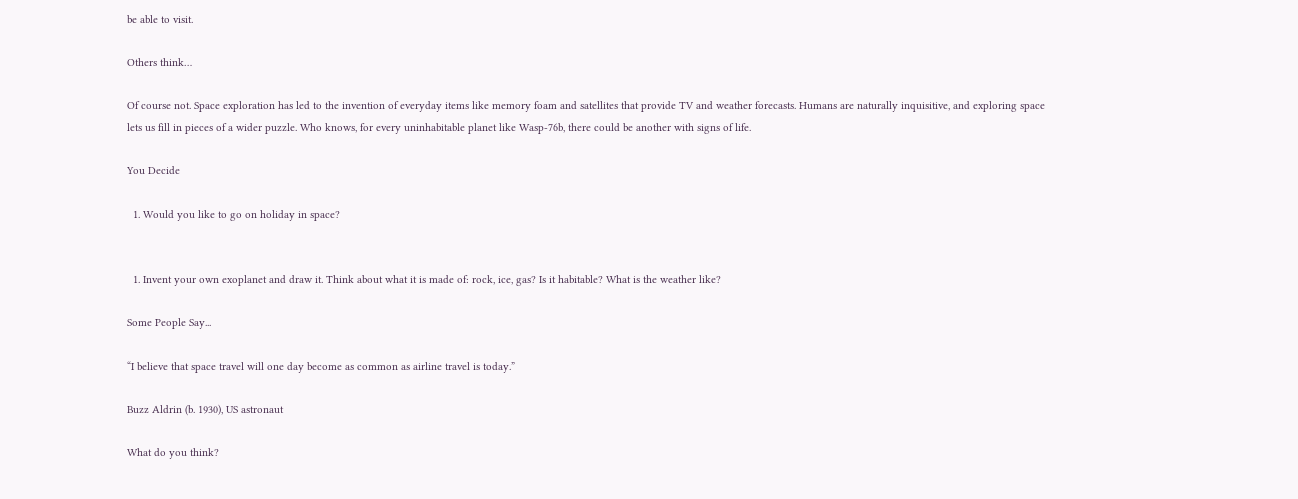be able to visit.

Others think…

Of course not. Space exploration has led to the invention of everyday items like memory foam and satellites that provide TV and weather forecasts. Humans are naturally inquisitive, and exploring space lets us fill in pieces of a wider puzzle. Who knows, for every uninhabitable planet like Wasp-76b, there could be another with signs of life.

You Decide

  1. Would you like to go on holiday in space?


  1. Invent your own exoplanet and draw it. Think about what it is made of: rock, ice, gas? Is it habitable? What is the weather like?

Some People Say...

“I believe that space travel will one day become as common as airline travel is today.”

Buzz Aldrin (b. 1930), US astronaut

What do you think?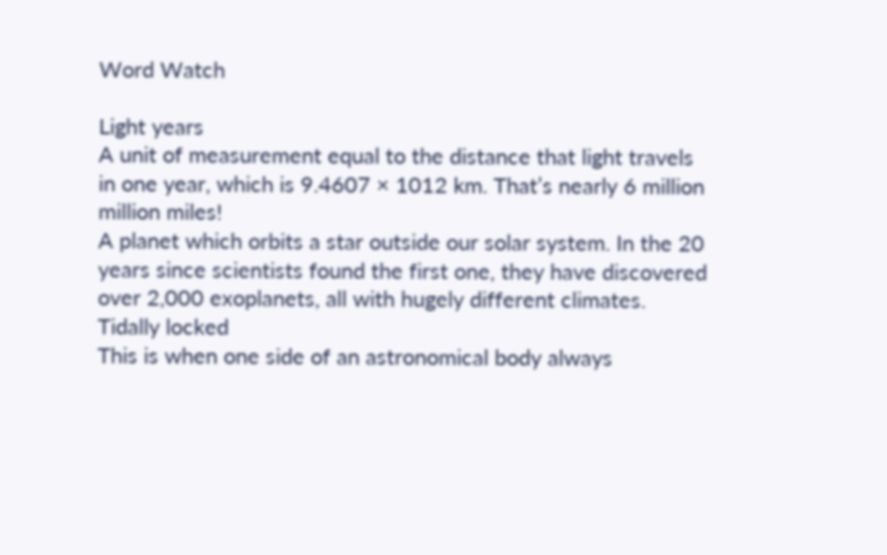Word Watch

Light years
A unit of measurement equal to the distance that light travels in one year, which is 9.4607 × 1012 km. That’s nearly 6 million million miles!
A planet which orbits a star outside our solar system. In the 20 years since scientists found the first one, they have discovered over 2,000 exoplanets, all with hugely different climates.
Tidally locked
This is when one side of an astronomical body always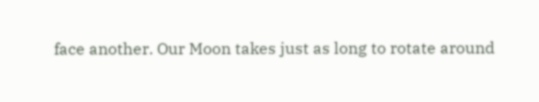face another. Our Moon takes just as long to rotate around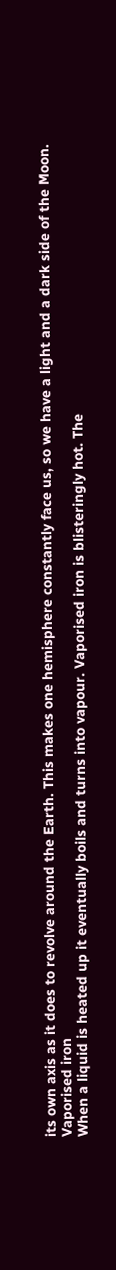its own axis as it does to revolve around the Earth. This makes one hemisphere constantly face us, so we have a light and a dark side of the Moon.
Vaporised iron
When a liquid is heated up it eventually boils and turns into vapour. Vaporised iron is blisteringly hot. The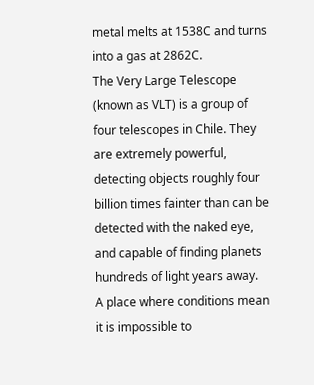metal melts at 1538C and turns into a gas at 2862C.
The Very Large Telescope (known as VLT) is a group of four telescopes in Chile. They are extremely powerful, detecting objects roughly four billion times fainter than can be detected with the naked eye, and capable of finding planets hundreds of light years away.
A place where conditions mean it is impossible to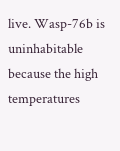live. Wasp-76b is uninhabitable because the high temperatures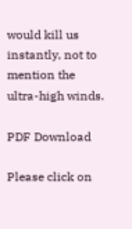would kill us instantly, not to mention the ultra-high winds.

PDF Download

Please click on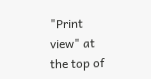"Print view" at the top of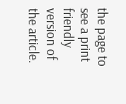the page to see a print friendly version of the article.